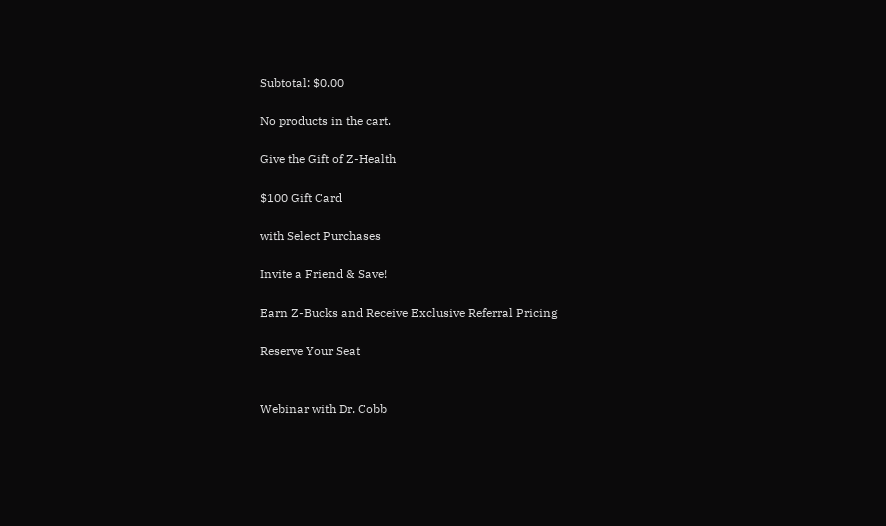Subtotal: $0.00

No products in the cart.

Give the Gift of Z-Health

$100 Gift Card

with Select Purchases

Invite a Friend & Save!

Earn Z-Bucks and Receive Exclusive Referral Pricing

Reserve Your Seat


Webinar with Dr. Cobb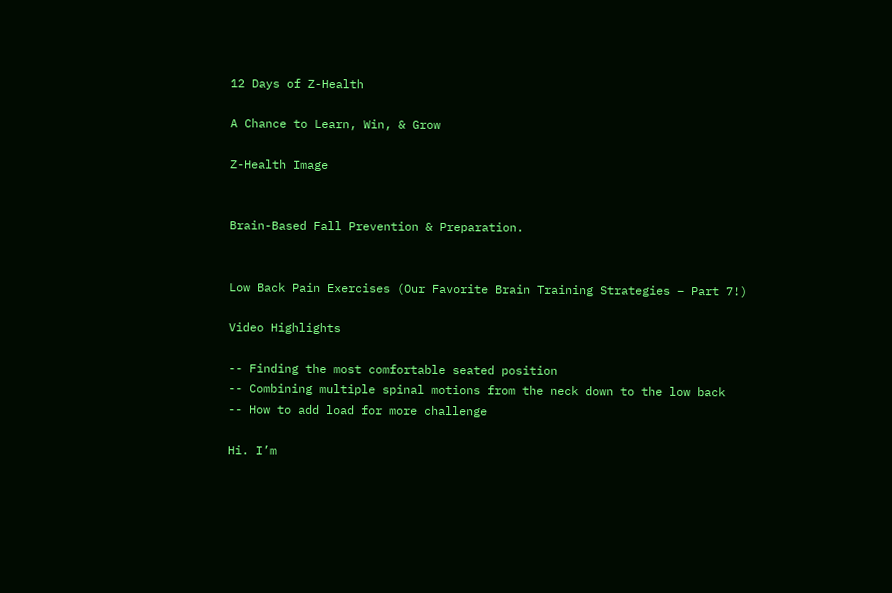12 Days of Z-Health

A Chance to Learn, Win, & Grow

Z-Health Image


Brain-Based Fall Prevention & Preparation.


Low Back Pain Exercises (Our Favorite Brain Training Strategies – Part 7!)

Video Highlights

-- Finding the most comfortable seated position
-- Combining multiple spinal motions from the neck down to the low back
-- How to add load for more challenge

Hi. I’m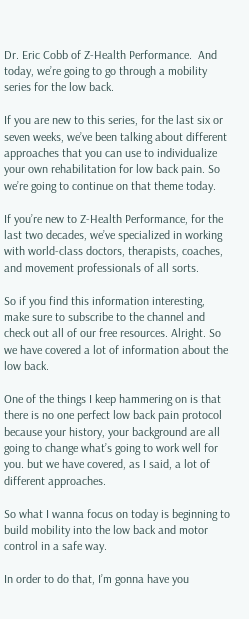Dr. Eric Cobb of Z-Health Performance.  And today, we’re going to go through a mobility series for the low back.

If you are new to this series, for the last six or seven weeks, we’ve been talking about different approaches that you can use to individualize your own rehabilitation for low back pain. So we’re going to continue on that theme today.

If you’re new to Z-Health Performance, for the last two decades, we’ve specialized in working with world-class doctors, therapists, coaches, and movement professionals of all sorts.

So if you find this information interesting, make sure to subscribe to the channel and check out all of our free resources. Alright. So we have covered a lot of information about the low back.

One of the things I keep hammering on is that there is no one perfect low back pain protocol because your history, your background are all going to change what’s going to work well for you. but we have covered, as I said, a lot of different approaches.

So what I wanna focus on today is beginning to build mobility into the low back and motor control in a safe way.

In order to do that, I’m gonna have you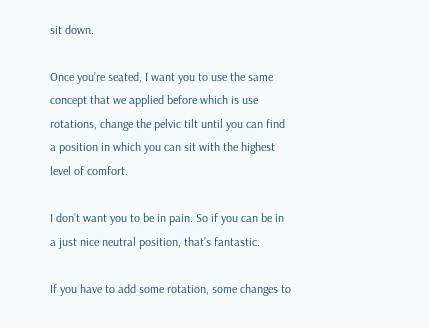sit down.

Once you’re seated, I want you to use the same concept that we applied before which is use rotations, change the pelvic tilt until you can find a position in which you can sit with the highest level of comfort.

I don’t want you to be in pain. So if you can be in a just nice neutral position, that’s fantastic.

If you have to add some rotation, some changes to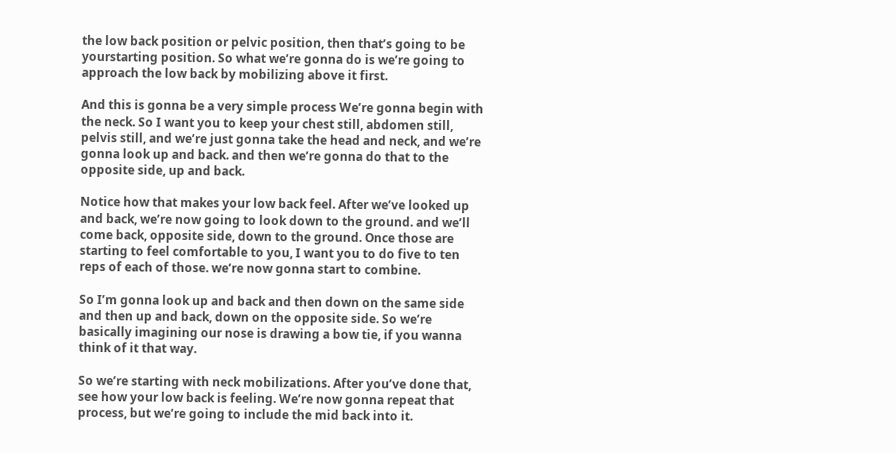the low back position or pelvic position, then that’s going to be yourstarting position. So what we’re gonna do is we’re going to approach the low back by mobilizing above it first.

And this is gonna be a very simple process We’re gonna begin with the neck. So I want you to keep your chest still, abdomen still, pelvis still, and we’re just gonna take the head and neck, and we’re gonna look up and back. and then we’re gonna do that to the opposite side, up and back.

Notice how that makes your low back feel. After we’ve looked up and back, we’re now going to look down to the ground. and we’ll come back, opposite side, down to the ground. Once those are starting to feel comfortable to you, I want you to do five to ten reps of each of those. we’re now gonna start to combine.

So I’m gonna look up and back and then down on the same side and then up and back, down on the opposite side. So we’re basically imagining our nose is drawing a bow tie, if you wanna think of it that way.

So we’re starting with neck mobilizations. After you’ve done that, see how your low back is feeling. We’re now gonna repeat that process, but we’re going to include the mid back into it.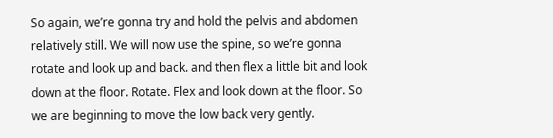So again, we’re gonna try and hold the pelvis and abdomen relatively still. We will now use the spine, so we’re gonna rotate and look up and back. and then flex a little bit and look down at the floor. Rotate. Flex and look down at the floor. So we are beginning to move the low back very gently.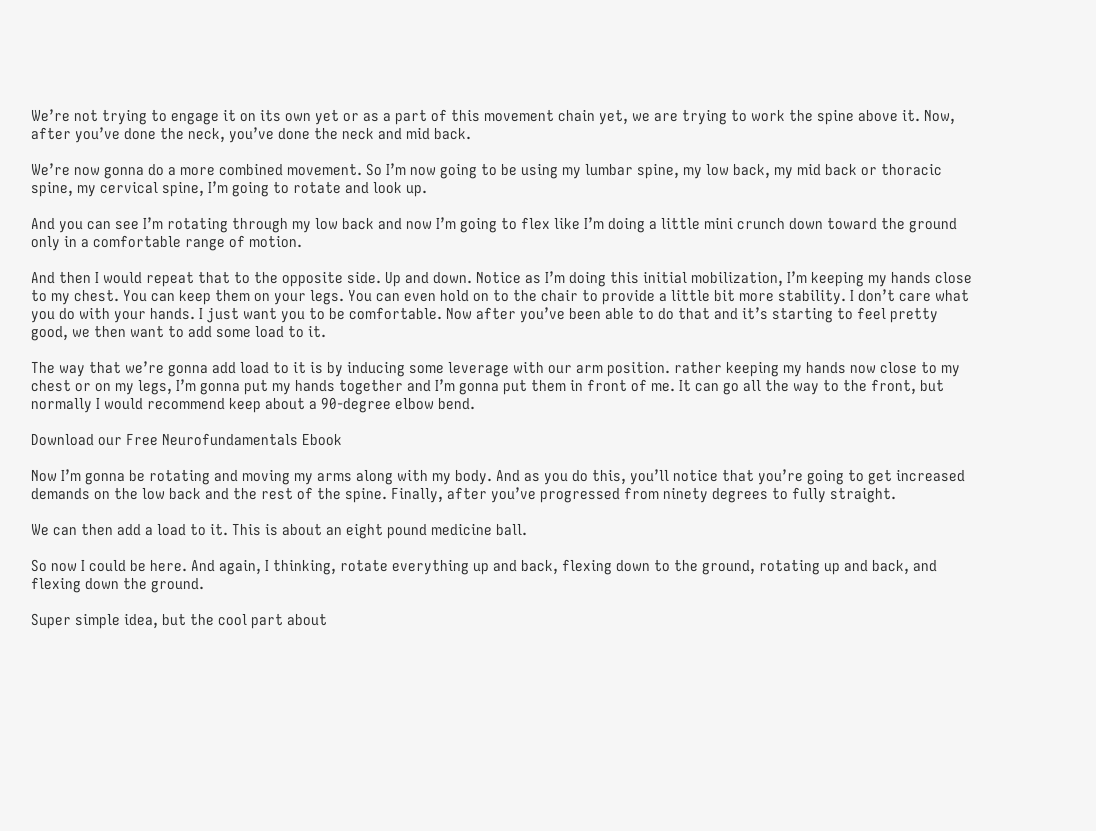We’re not trying to engage it on its own yet or as a part of this movement chain yet, we are trying to work the spine above it. Now, after you’ve done the neck, you’ve done the neck and mid back.

We’re now gonna do a more combined movement. So I’m now going to be using my lumbar spine, my low back, my mid back or thoracic spine, my cervical spine, I’m going to rotate and look up.

And you can see I’m rotating through my low back and now I’m going to flex like I’m doing a little mini crunch down toward the ground only in a comfortable range of motion.

And then I would repeat that to the opposite side. Up and down. Notice as I’m doing this initial mobilization, I’m keeping my hands close to my chest. You can keep them on your legs. You can even hold on to the chair to provide a little bit more stability. I don’t care what you do with your hands. I just want you to be comfortable. Now after you’ve been able to do that and it’s starting to feel pretty good, we then want to add some load to it.

The way that we’re gonna add load to it is by inducing some leverage with our arm position. rather keeping my hands now close to my chest or on my legs, I’m gonna put my hands together and I’m gonna put them in front of me. It can go all the way to the front, but normally I would recommend keep about a 90-degree elbow bend.

Download our Free Neurofundamentals Ebook

Now I’m gonna be rotating and moving my arms along with my body. And as you do this, you’ll notice that you’re going to get increased demands on the low back and the rest of the spine. Finally, after you’ve progressed from ninety degrees to fully straight.

We can then add a load to it. This is about an eight pound medicine ball.

So now I could be here. And again, I thinking, rotate everything up and back, flexing down to the ground, rotating up and back, and flexing down the ground.

Super simple idea, but the cool part about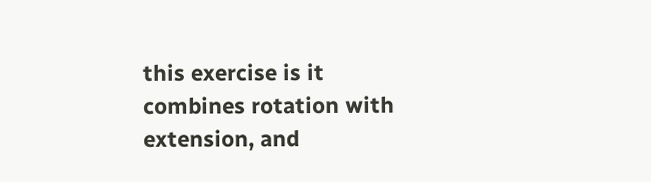this exercise is it combines rotation with extension, and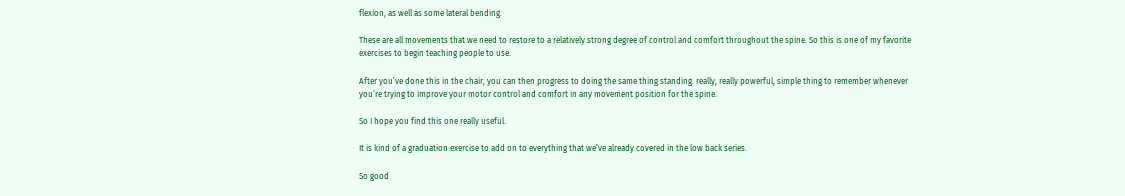flexion, as well as some lateral bending.

These are all movements that we need to restore to a relatively strong degree of control and comfort throughout the spine. So this is one of my favorite exercises to begin teaching people to use.

After you’ve done this in the chair, you can then progress to doing the same thing standing. really, really powerful, simple thing to remember whenever you’re trying to improve your motor control and comfort in any movement position for the spine.

So I hope you find this one really useful.

It is kind of a graduation exercise to add on to everything that we’ve already covered in the low back series.

So good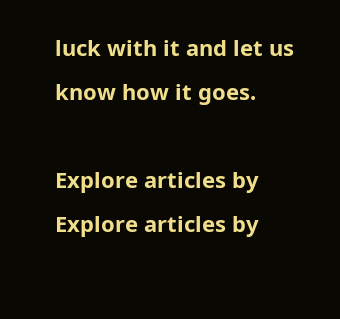luck with it and let us know how it goes.

Explore articles by
Explore articles by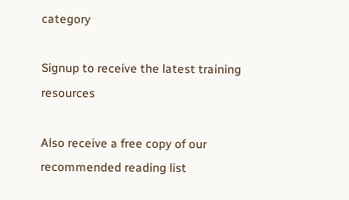category

Signup to receive the latest training resources

Also receive a free copy of our recommended reading list